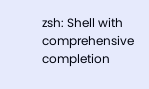zsh: Shell with comprehensive completion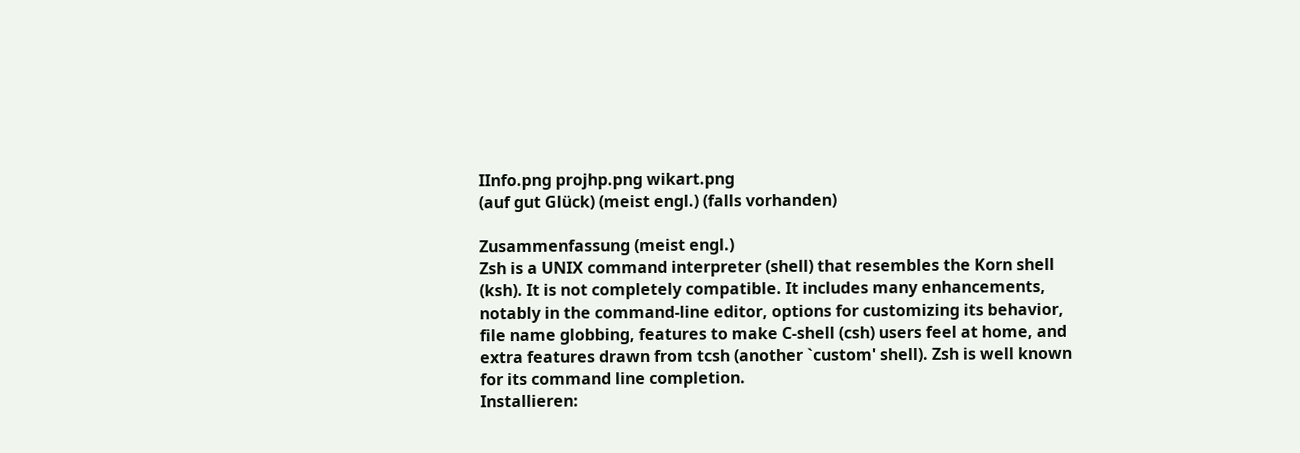IInfo.png projhp.png wikart.png
(auf gut Glück) (meist engl.) (falls vorhanden)

Zusammenfassung (meist engl.)
Zsh is a UNIX command interpreter (shell) that resembles the Korn shell (ksh). It is not completely compatible. It includes many enhancements, notably in the command-line editor, options for customizing its behavior, file name globbing, features to make C-shell (csh) users feel at home, and extra features drawn from tcsh (another `custom' shell). Zsh is well known for its command line completion.
Installieren: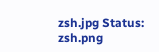zsh.jpg Status: zsh.png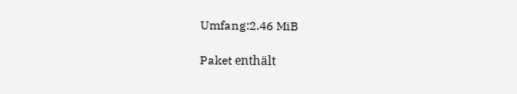Umfang:2.46 MiB

Paket enthält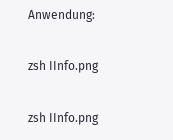Anwendung:

zsh IInfo.png

zsh IInfo.png